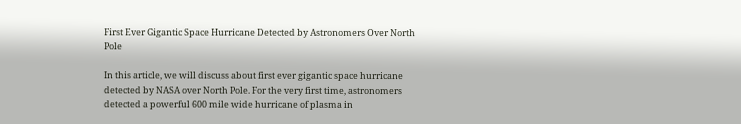First Ever Gigantic Space Hurricane Detected by Astronomers Over North Pole

In this article, we will discuss about first ever gigantic space hurricane detected by NASA over North Pole. For the very first time, astronomers detected a powerful 600 mile wide hurricane of plasma in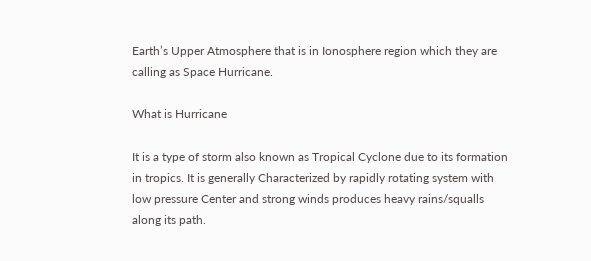Earth’s Upper Atmosphere that is in Ionosphere region which they are calling as Space Hurricane.

What is Hurricane

It is a type of storm also known as Tropical Cyclone due to its formation in tropics. It is generally Characterized by rapidly rotating system with low pressure Center and strong winds produces heavy rains/squalls along its path.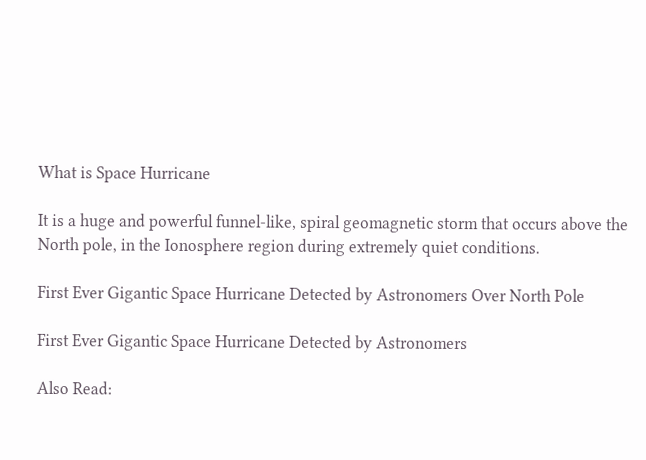What is Space Hurricane

It is a huge and powerful funnel-like, spiral geomagnetic storm that occurs above the North pole, in the Ionosphere region during extremely quiet conditions.

First Ever Gigantic Space Hurricane Detected by Astronomers Over North Pole

First Ever Gigantic Space Hurricane Detected by Astronomers

Also Read: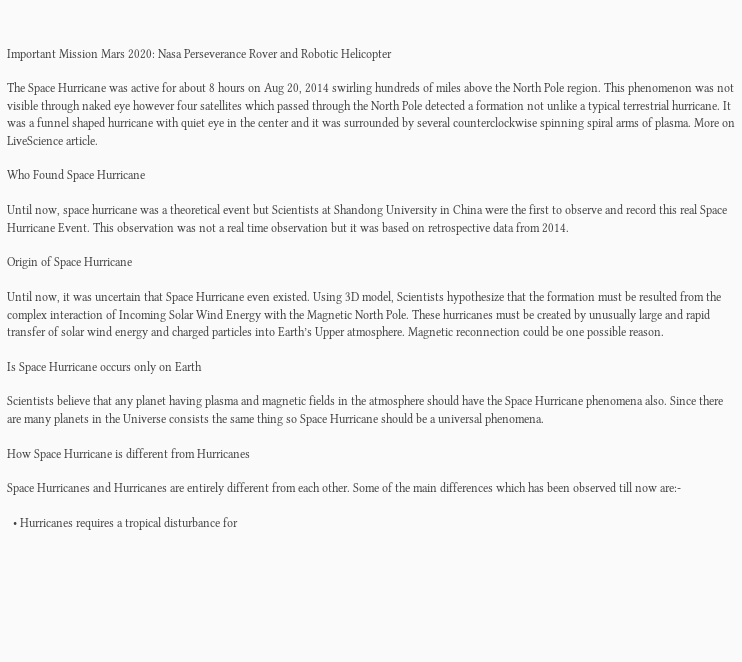Important Mission Mars 2020: Nasa Perseverance Rover and Robotic Helicopter

The Space Hurricane was active for about 8 hours on Aug 20, 2014 swirling hundreds of miles above the North Pole region. This phenomenon was not visible through naked eye however four satellites which passed through the North Pole detected a formation not unlike a typical terrestrial hurricane. It was a funnel shaped hurricane with quiet eye in the center and it was surrounded by several counterclockwise spinning spiral arms of plasma. More on LiveScience article.

Who Found Space Hurricane

Until now, space hurricane was a theoretical event but Scientists at Shandong University in China were the first to observe and record this real Space Hurricane Event. This observation was not a real time observation but it was based on retrospective data from 2014.

Origin of Space Hurricane

Until now, it was uncertain that Space Hurricane even existed. Using 3D model, Scientists hypothesize that the formation must be resulted from the complex interaction of Incoming Solar Wind Energy with the Magnetic North Pole. These hurricanes must be created by unusually large and rapid transfer of solar wind energy and charged particles into Earth’s Upper atmosphere. Magnetic reconnection could be one possible reason.

Is Space Hurricane occurs only on Earth

Scientists believe that any planet having plasma and magnetic fields in the atmosphere should have the Space Hurricane phenomena also. Since there are many planets in the Universe consists the same thing so Space Hurricane should be a universal phenomena.

How Space Hurricane is different from Hurricanes

Space Hurricanes and Hurricanes are entirely different from each other. Some of the main differences which has been observed till now are:-

  • Hurricanes requires a tropical disturbance for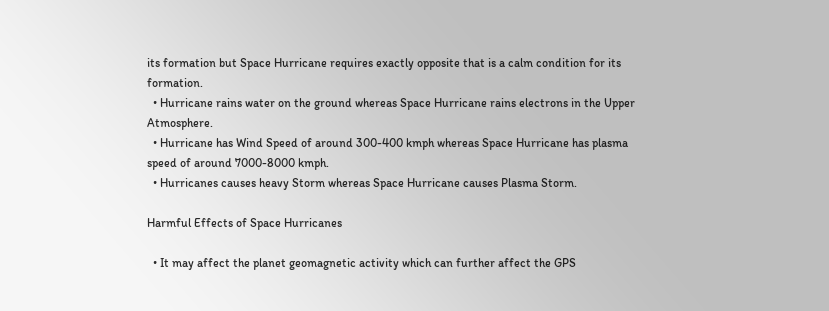its formation but Space Hurricane requires exactly opposite that is a calm condition for its formation.
  • Hurricane rains water on the ground whereas Space Hurricane rains electrons in the Upper Atmosphere.
  • Hurricane has Wind Speed of around 300-400 kmph whereas Space Hurricane has plasma speed of around 7000-8000 kmph.
  • Hurricanes causes heavy Storm whereas Space Hurricane causes Plasma Storm.

Harmful Effects of Space Hurricanes

  • It may affect the planet geomagnetic activity which can further affect the GPS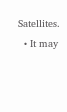Satellites.
  • It may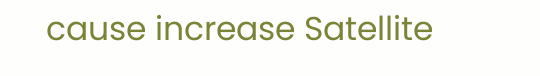cause increase Satellite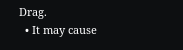Drag.
  • It may cause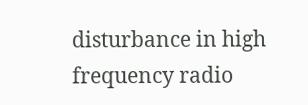disturbance in high frequency radio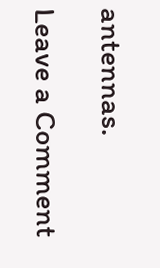antennas.

Leave a Comment